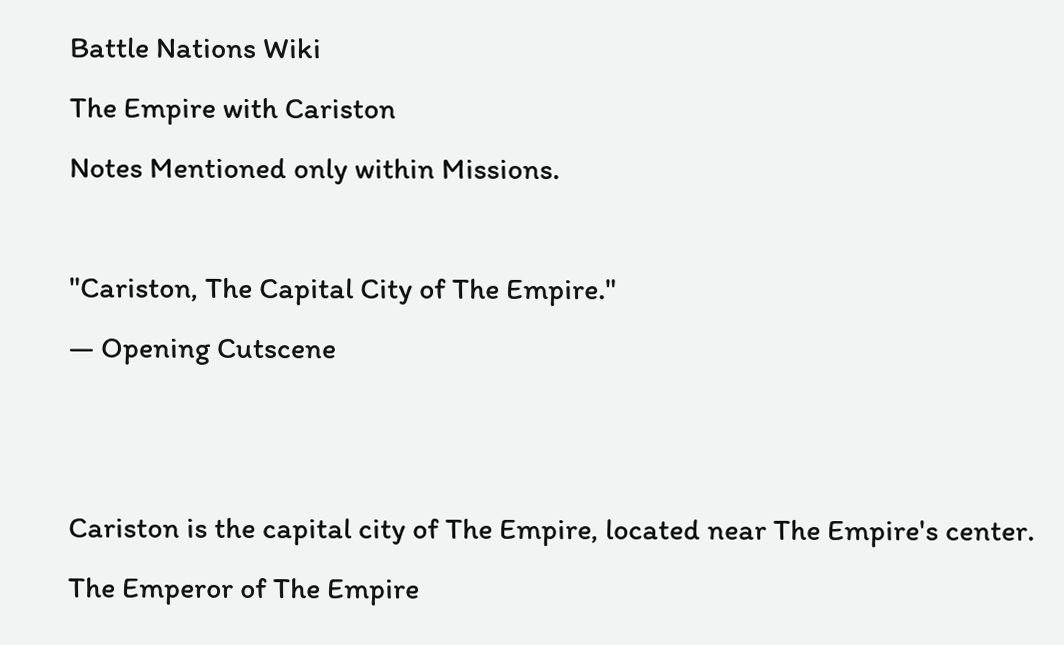Battle Nations Wiki
The Empire with Cariston
Notes Mentioned only within Missions.

"Cariston, The Capital City of The Empire."
— Opening Cutscene


Cariston is the capital city of The Empire, located near The Empire's center. The Emperor of The Empire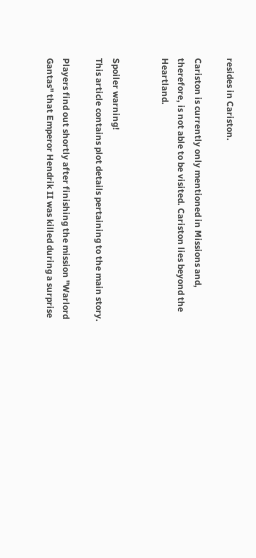resides in Cariston.

Cariston is currently only mentioned in Missions and, therefore, is not able to be visited. Cariston lies beyond the Heartland.


Spoiler warning!
This article contains plot details pertaining to the main story.

Players find out shortly after finishing the mission "Warlord Gantas" that Emperor Hendrik II was killed during a surprise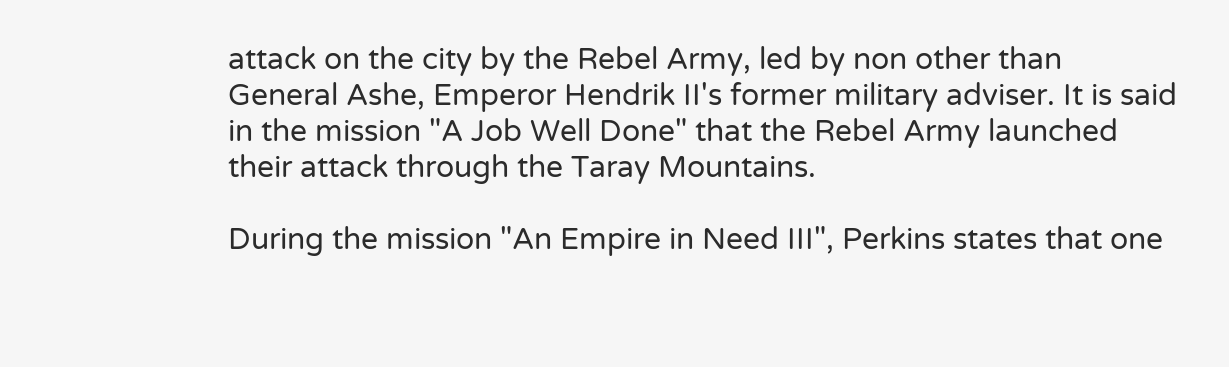attack on the city by the Rebel Army, led by non other than General Ashe, Emperor Hendrik II's former military adviser. It is said in the mission "A Job Well Done" that the Rebel Army launched their attack through the Taray Mountains.

During the mission "An Empire in Need III", Perkins states that one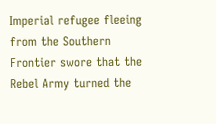Imperial refugee fleeing from the Southern Frontier swore that the Rebel Army turned the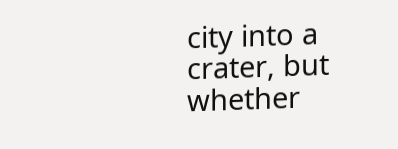city into a crater, but whether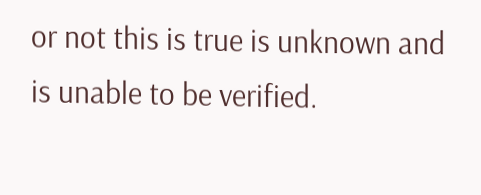or not this is true is unknown and is unable to be verified.